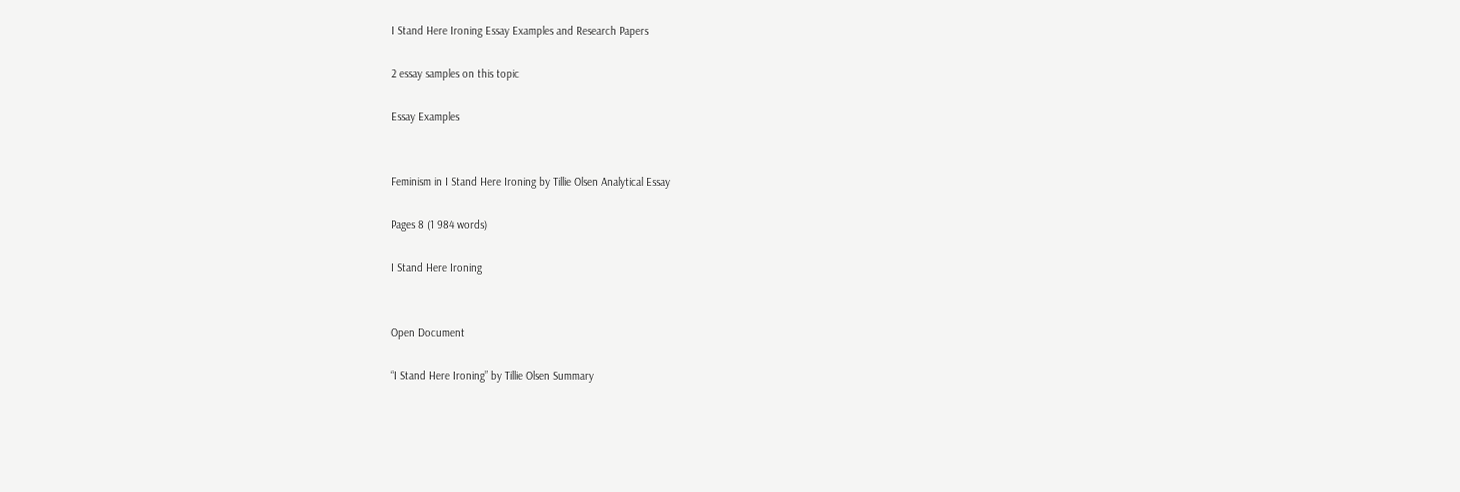I Stand Here Ironing Essay Examples and Research Papers

2 essay samples on this topic

Essay Examples


Feminism in I Stand Here Ironing by Tillie Olsen Analytical Essay

Pages 8 (1 984 words)

I Stand Here Ironing


Open Document

“I Stand Here Ironing” by Tillie Olsen Summary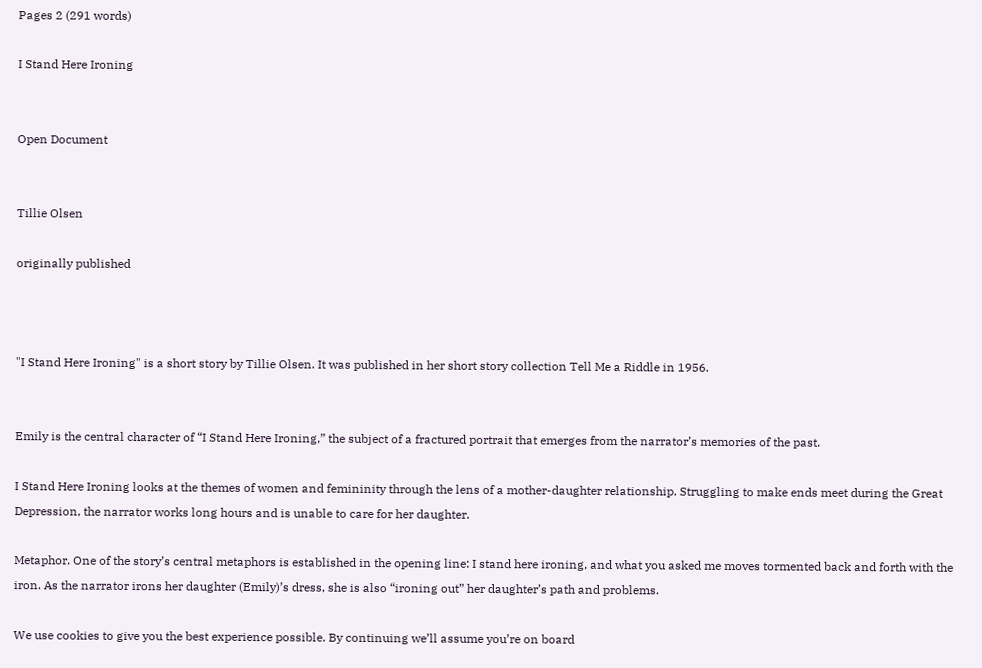Pages 2 (291 words)

I Stand Here Ironing


Open Document


Tillie Olsen

originally published



"I Stand Here Ironing" is a short story by Tillie Olsen. It was published in her short story collection Tell Me a Riddle in 1956.


Emily is the central character of “I Stand Here Ironing,” the subject of a fractured portrait that emerges from the narrator’s memories of the past.

I Stand Here Ironing looks at the themes of women and femininity through the lens of a mother-daughter relationship. Struggling to make ends meet during the Great Depression, the narrator works long hours and is unable to care for her daughter.

Metaphor. One of the story’s central metaphors is established in the opening line: I stand here ironing, and what you asked me moves tormented back and forth with the iron. As the narrator irons her daughter (Emily)’s dress, she is also “ironing out” her daughter’s path and problems.

We use cookies to give you the best experience possible. By continuing we’ll assume you’re on board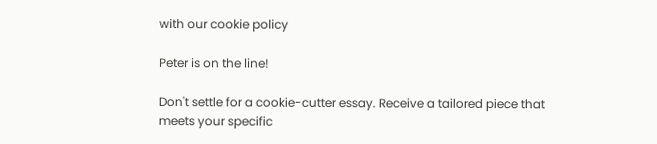with our cookie policy

Peter is on the line!

Don't settle for a cookie-cutter essay. Receive a tailored piece that meets your specific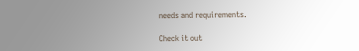needs and requirements.

Check it out